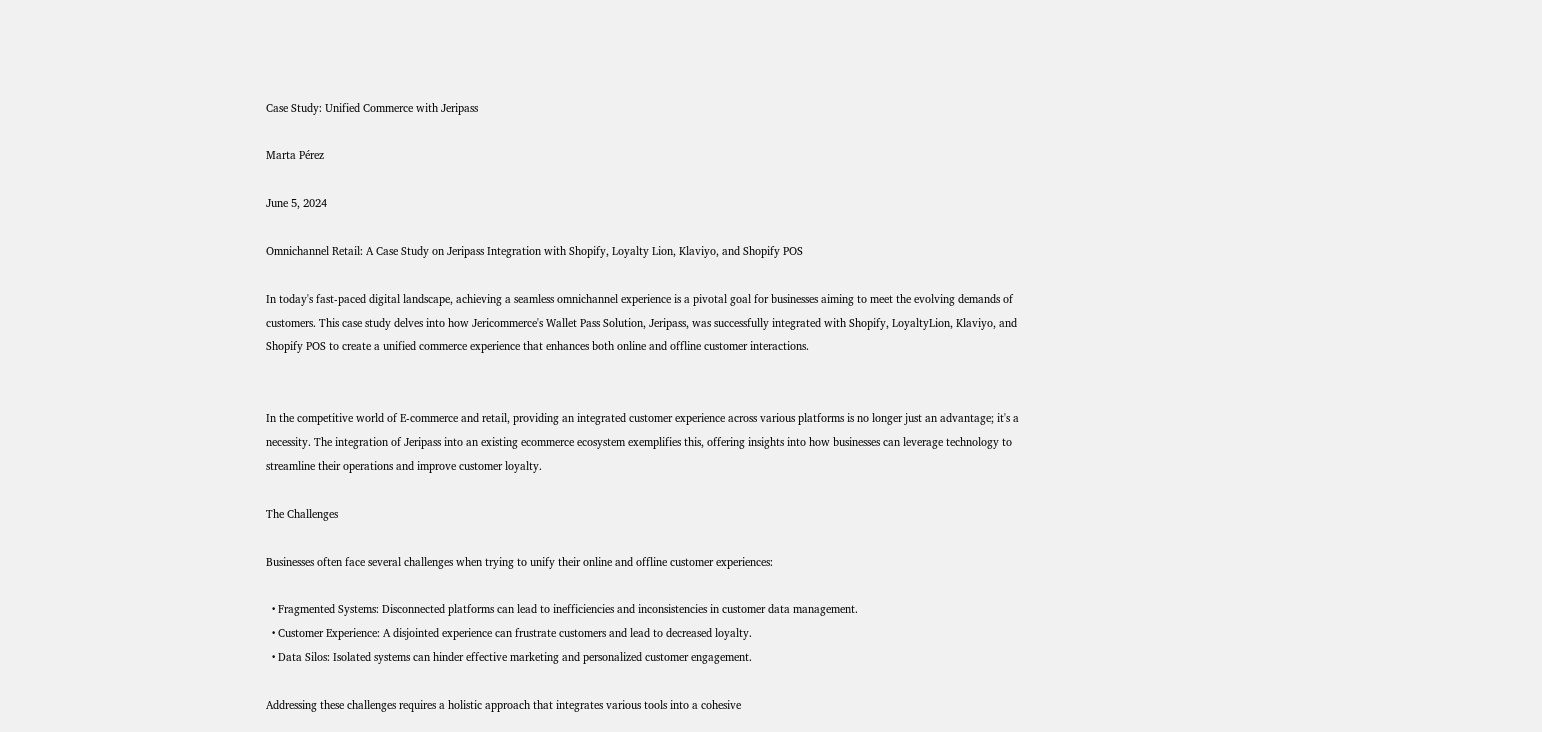Case Study: Unified Commerce with Jeripass

Marta Pérez

June 5, 2024

Omnichannel Retail: A Case Study on Jeripass Integration with Shopify, Loyalty Lion, Klaviyo, and Shopify POS

In today's fast-paced digital landscape, achieving a seamless omnichannel experience is a pivotal goal for businesses aiming to meet the evolving demands of customers. This case study delves into how Jericommerce's Wallet Pass Solution, Jeripass, was successfully integrated with Shopify, LoyaltyLion, Klaviyo, and Shopify POS to create a unified commerce experience that enhances both online and offline customer interactions.


In the competitive world of E-commerce and retail, providing an integrated customer experience across various platforms is no longer just an advantage; it's a necessity. The integration of Jeripass into an existing ecommerce ecosystem exemplifies this, offering insights into how businesses can leverage technology to streamline their operations and improve customer loyalty.

The Challenges

Businesses often face several challenges when trying to unify their online and offline customer experiences:

  • Fragmented Systems: Disconnected platforms can lead to inefficiencies and inconsistencies in customer data management.
  • Customer Experience: A disjointed experience can frustrate customers and lead to decreased loyalty.
  • Data Silos: Isolated systems can hinder effective marketing and personalized customer engagement.

Addressing these challenges requires a holistic approach that integrates various tools into a cohesive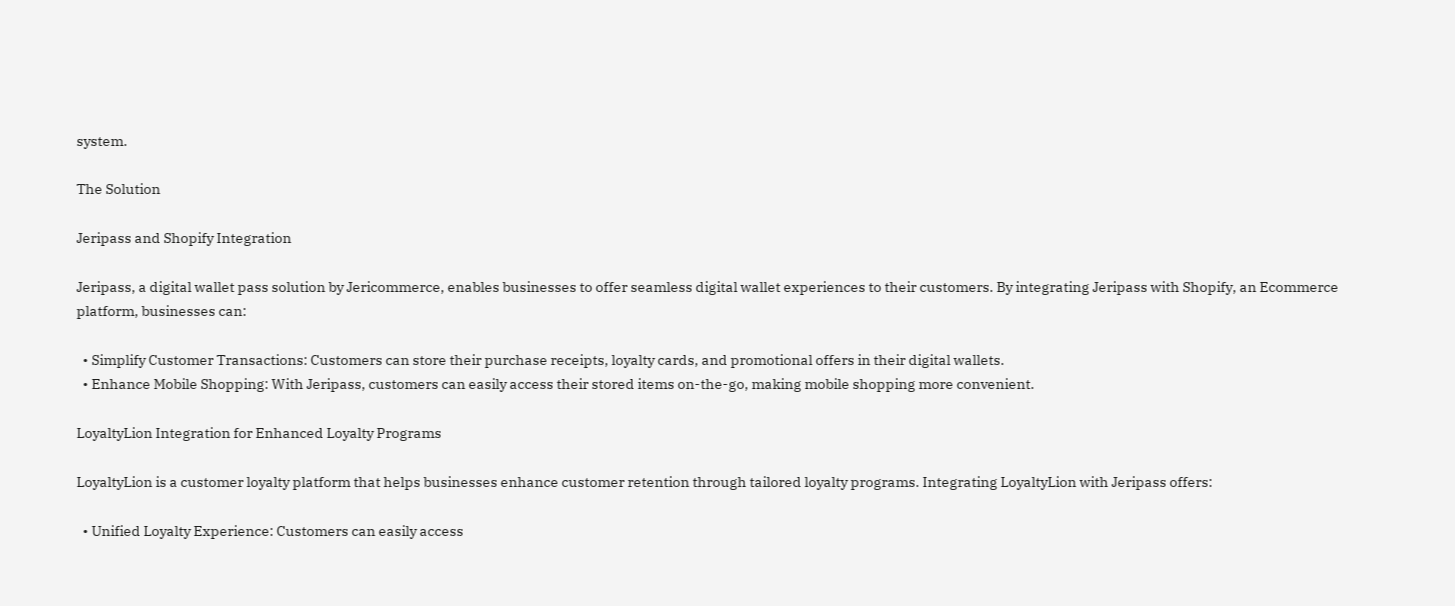system.

The Solution

Jeripass and Shopify Integration

Jeripass, a digital wallet pass solution by Jericommerce, enables businesses to offer seamless digital wallet experiences to their customers. By integrating Jeripass with Shopify, an Ecommerce platform, businesses can:

  • Simplify Customer Transactions: Customers can store their purchase receipts, loyalty cards, and promotional offers in their digital wallets.
  • Enhance Mobile Shopping: With Jeripass, customers can easily access their stored items on-the-go, making mobile shopping more convenient.

LoyaltyLion Integration for Enhanced Loyalty Programs

LoyaltyLion is a customer loyalty platform that helps businesses enhance customer retention through tailored loyalty programs. Integrating LoyaltyLion with Jeripass offers:

  • Unified Loyalty Experience: Customers can easily access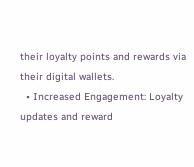their loyalty points and rewards via their digital wallets.
  • Increased Engagement: Loyalty updates and reward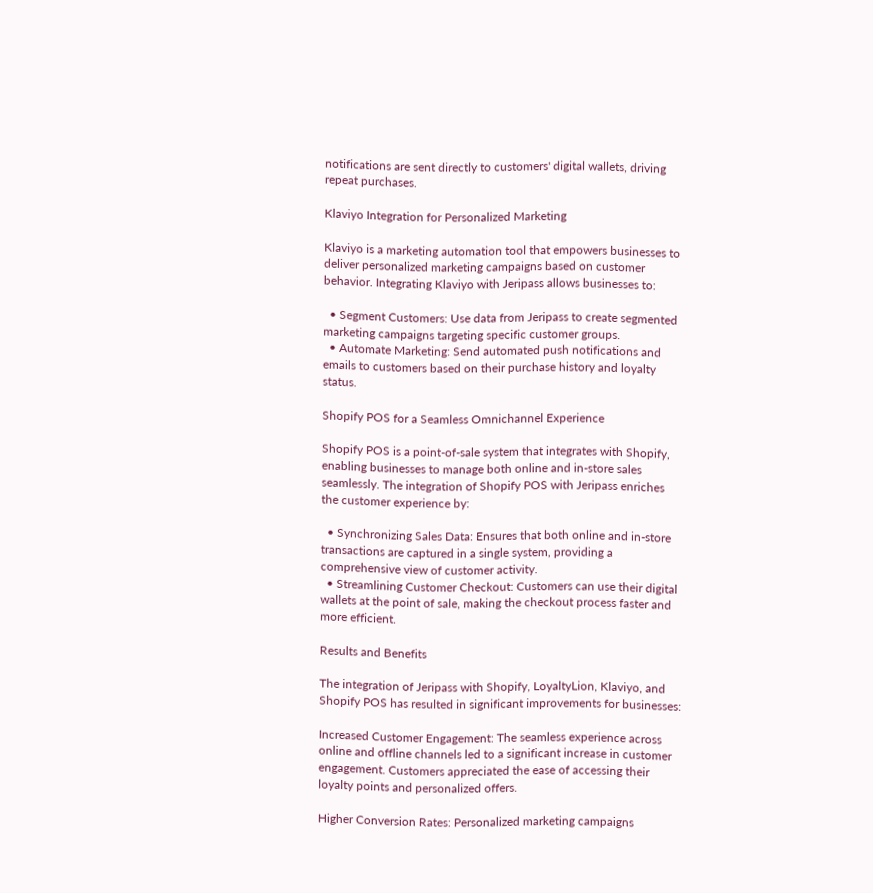notifications are sent directly to customers' digital wallets, driving repeat purchases.

Klaviyo Integration for Personalized Marketing

Klaviyo is a marketing automation tool that empowers businesses to deliver personalized marketing campaigns based on customer behavior. Integrating Klaviyo with Jeripass allows businesses to:

  • Segment Customers: Use data from Jeripass to create segmented marketing campaigns targeting specific customer groups.
  • Automate Marketing: Send automated push notifications and emails to customers based on their purchase history and loyalty status.

Shopify POS for a Seamless Omnichannel Experience

Shopify POS is a point-of-sale system that integrates with Shopify, enabling businesses to manage both online and in-store sales seamlessly. The integration of Shopify POS with Jeripass enriches the customer experience by:

  • Synchronizing Sales Data: Ensures that both online and in-store transactions are captured in a single system, providing a comprehensive view of customer activity.
  • Streamlining Customer Checkout: Customers can use their digital wallets at the point of sale, making the checkout process faster and more efficient.

Results and Benefits

The integration of Jeripass with Shopify, LoyaltyLion, Klaviyo, and Shopify POS has resulted in significant improvements for businesses:

Increased Customer Engagement: The seamless experience across online and offline channels led to a significant increase in customer engagement. Customers appreciated the ease of accessing their loyalty points and personalized offers.

Higher Conversion Rates: Personalized marketing campaigns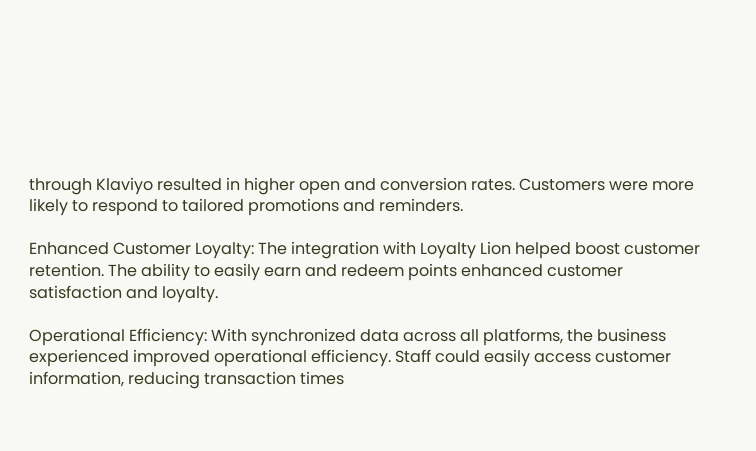through Klaviyo resulted in higher open and conversion rates. Customers were more likely to respond to tailored promotions and reminders.

Enhanced Customer Loyalty: The integration with Loyalty Lion helped boost customer retention. The ability to easily earn and redeem points enhanced customer satisfaction and loyalty.

Operational Efficiency: With synchronized data across all platforms, the business experienced improved operational efficiency. Staff could easily access customer information, reducing transaction times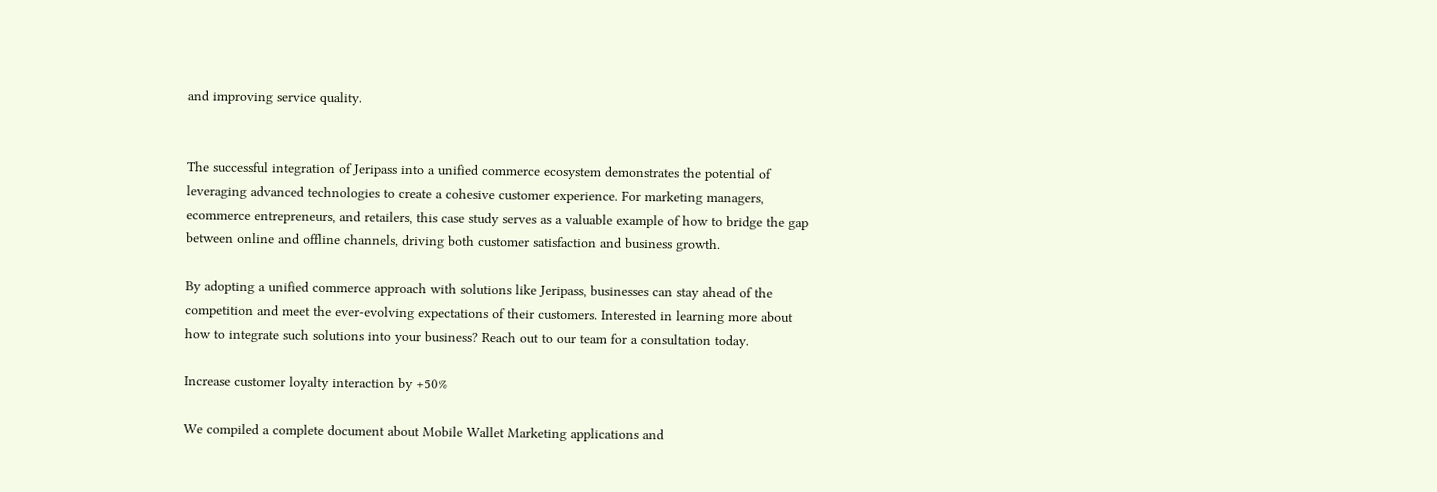and improving service quality.


The successful integration of Jeripass into a unified commerce ecosystem demonstrates the potential of leveraging advanced technologies to create a cohesive customer experience. For marketing managers, ecommerce entrepreneurs, and retailers, this case study serves as a valuable example of how to bridge the gap between online and offline channels, driving both customer satisfaction and business growth.

By adopting a unified commerce approach with solutions like Jeripass, businesses can stay ahead of the competition and meet the ever-evolving expectations of their customers. Interested in learning more about how to integrate such solutions into your business? Reach out to our team for a consultation today.

Increase customer loyalty interaction by +50%

We compiled a complete document about Mobile Wallet Marketing applications and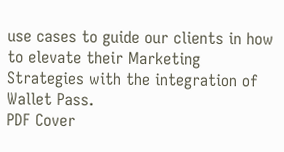use cases to guide our clients in how to elevate their Marketing Strategies with the integration of Wallet Pass.
PDF Cover